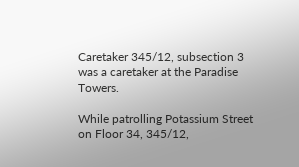Caretaker 345/12, subsection 3 was a caretaker at the Paradise Towers.

While patrolling Potassium Street on Floor 34, 345/12,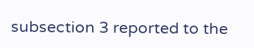subsection 3 reported to the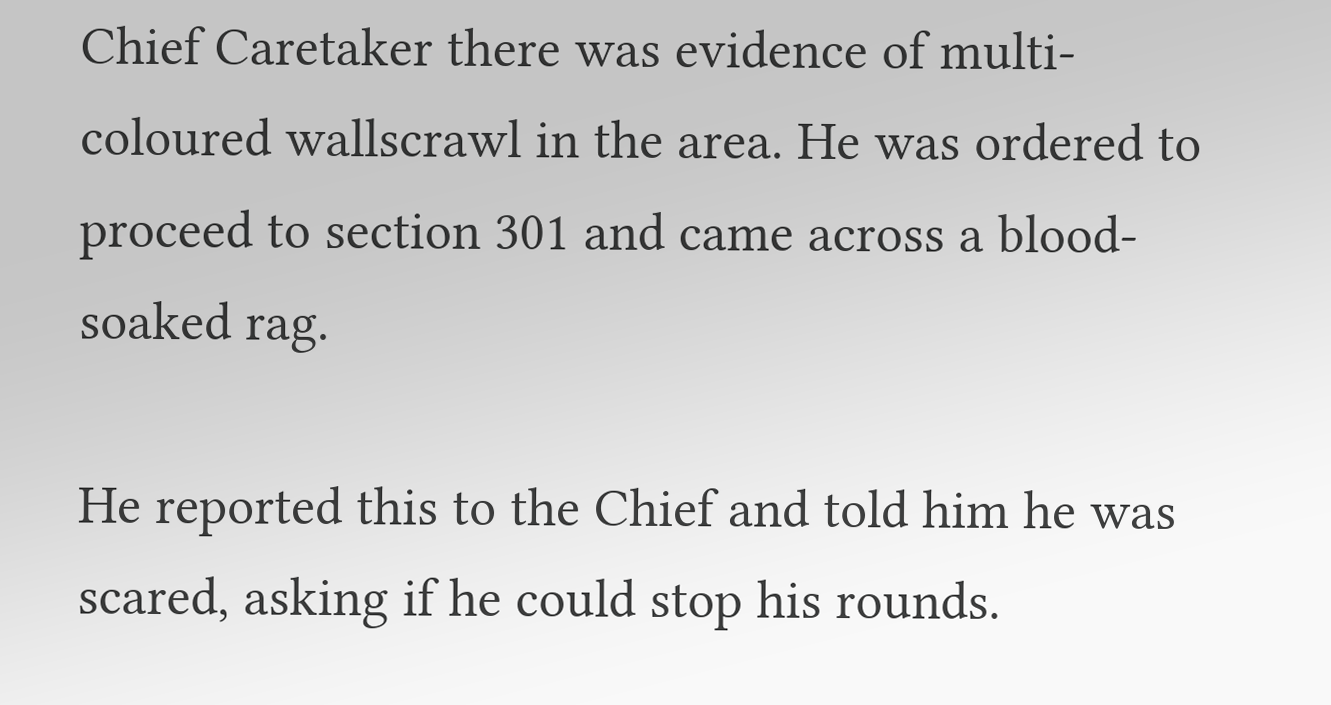Chief Caretaker there was evidence of multi-coloured wallscrawl in the area. He was ordered to proceed to section 301 and came across a blood-soaked rag.

He reported this to the Chief and told him he was scared, asking if he could stop his rounds.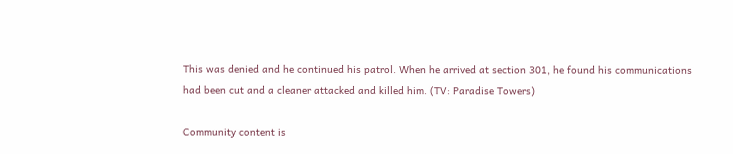This was denied and he continued his patrol. When he arrived at section 301, he found his communications had been cut and a cleaner attacked and killed him. (TV: Paradise Towers)

Community content is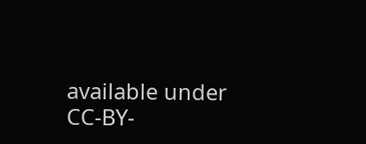available under CC-BY-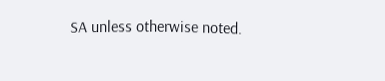SA unless otherwise noted.